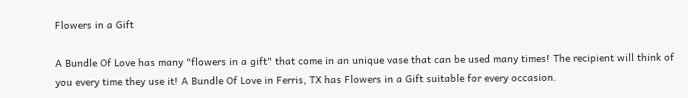Flowers in a Gift

A Bundle Of Love has many "flowers in a gift" that come in an unique vase that can be used many times! The recipient will think of you every time they use it! A Bundle Of Love in Ferris, TX has Flowers in a Gift suitable for every occasion.